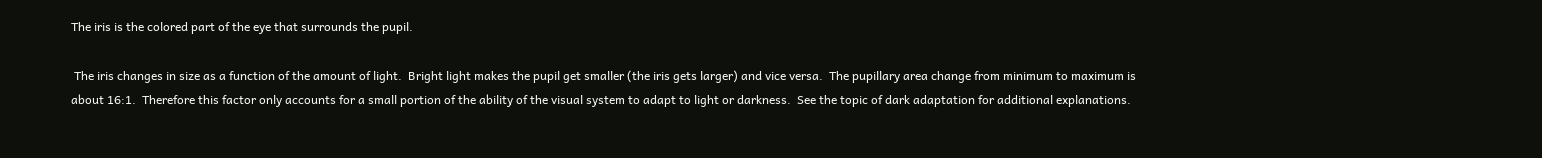The iris is the colored part of the eye that surrounds the pupil.

 The iris changes in size as a function of the amount of light.  Bright light makes the pupil get smaller (the iris gets larger) and vice versa.  The pupillary area change from minimum to maximum is about 16:1.  Therefore this factor only accounts for a small portion of the ability of the visual system to adapt to light or darkness.  See the topic of dark adaptation for additional explanations.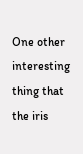One other interesting thing that the iris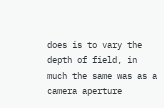does is to vary the depth of field, in much the same was as a camera aperture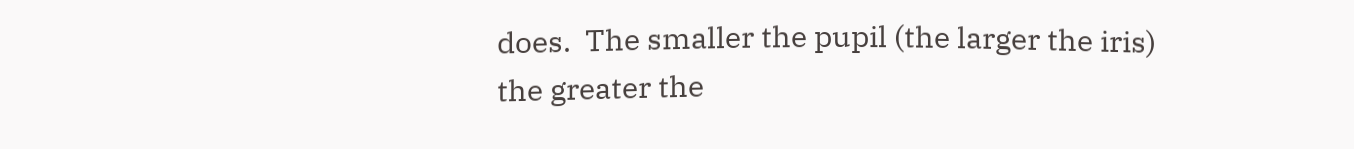does.  The smaller the pupil (the larger the iris) the greater the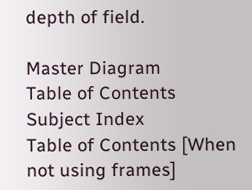depth of field.

Master Diagram
Table of Contents
Subject Index
Table of Contents [When not using frames]